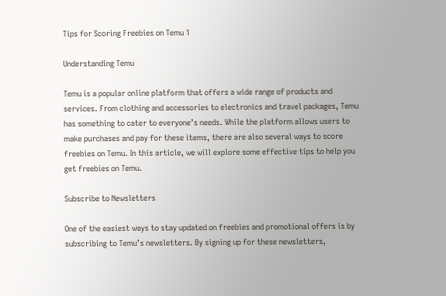Tips for Scoring Freebies on Temu 1

Understanding Temu

Temu is a popular online platform that offers a wide range of products and services. From clothing and accessories to electronics and travel packages, Temu has something to cater to everyone’s needs. While the platform allows users to make purchases and pay for these items, there are also several ways to score freebies on Temu. In this article, we will explore some effective tips to help you get freebies on Temu.

Subscribe to Newsletters

One of the easiest ways to stay updated on freebies and promotional offers is by subscribing to Temu’s newsletters. By signing up for these newsletters,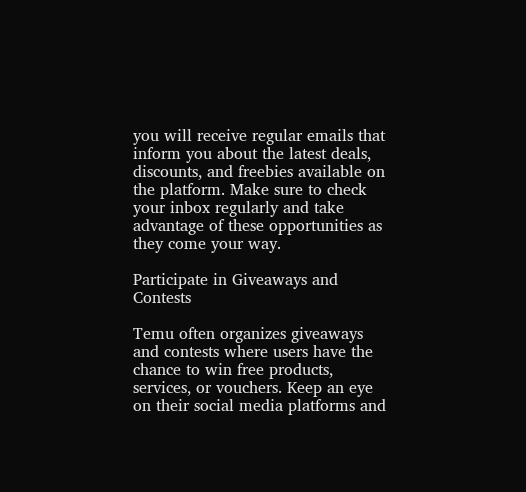you will receive regular emails that inform you about the latest deals, discounts, and freebies available on the platform. Make sure to check your inbox regularly and take advantage of these opportunities as they come your way.

Participate in Giveaways and Contests

Temu often organizes giveaways and contests where users have the chance to win free products, services, or vouchers. Keep an eye on their social media platforms and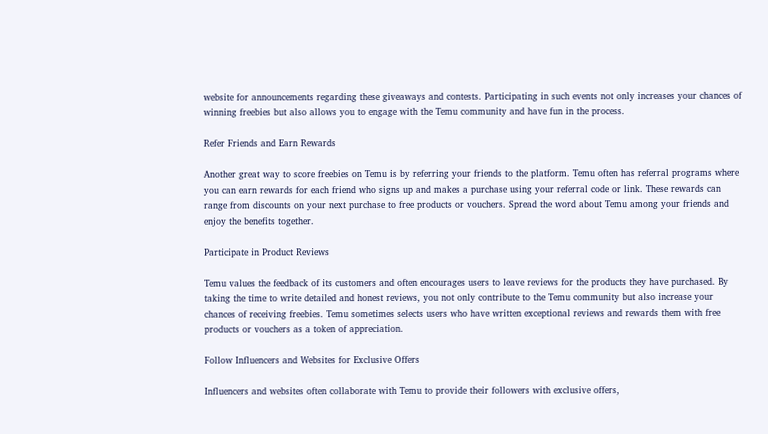website for announcements regarding these giveaways and contests. Participating in such events not only increases your chances of winning freebies but also allows you to engage with the Temu community and have fun in the process.

Refer Friends and Earn Rewards

Another great way to score freebies on Temu is by referring your friends to the platform. Temu often has referral programs where you can earn rewards for each friend who signs up and makes a purchase using your referral code or link. These rewards can range from discounts on your next purchase to free products or vouchers. Spread the word about Temu among your friends and enjoy the benefits together.

Participate in Product Reviews

Temu values the feedback of its customers and often encourages users to leave reviews for the products they have purchased. By taking the time to write detailed and honest reviews, you not only contribute to the Temu community but also increase your chances of receiving freebies. Temu sometimes selects users who have written exceptional reviews and rewards them with free products or vouchers as a token of appreciation.

Follow Influencers and Websites for Exclusive Offers

Influencers and websites often collaborate with Temu to provide their followers with exclusive offers,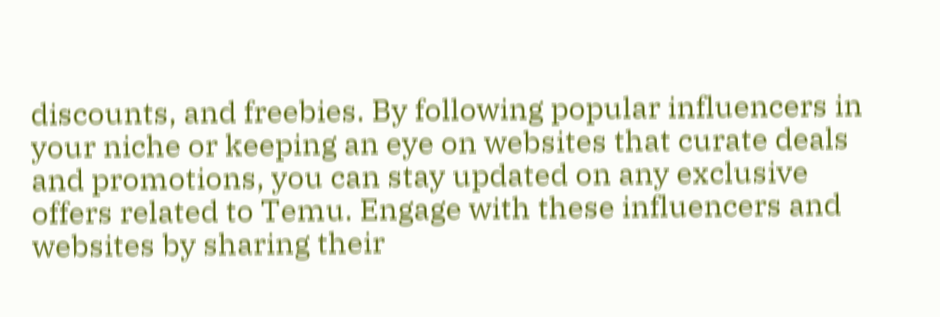discounts, and freebies. By following popular influencers in your niche or keeping an eye on websites that curate deals and promotions, you can stay updated on any exclusive offers related to Temu. Engage with these influencers and websites by sharing their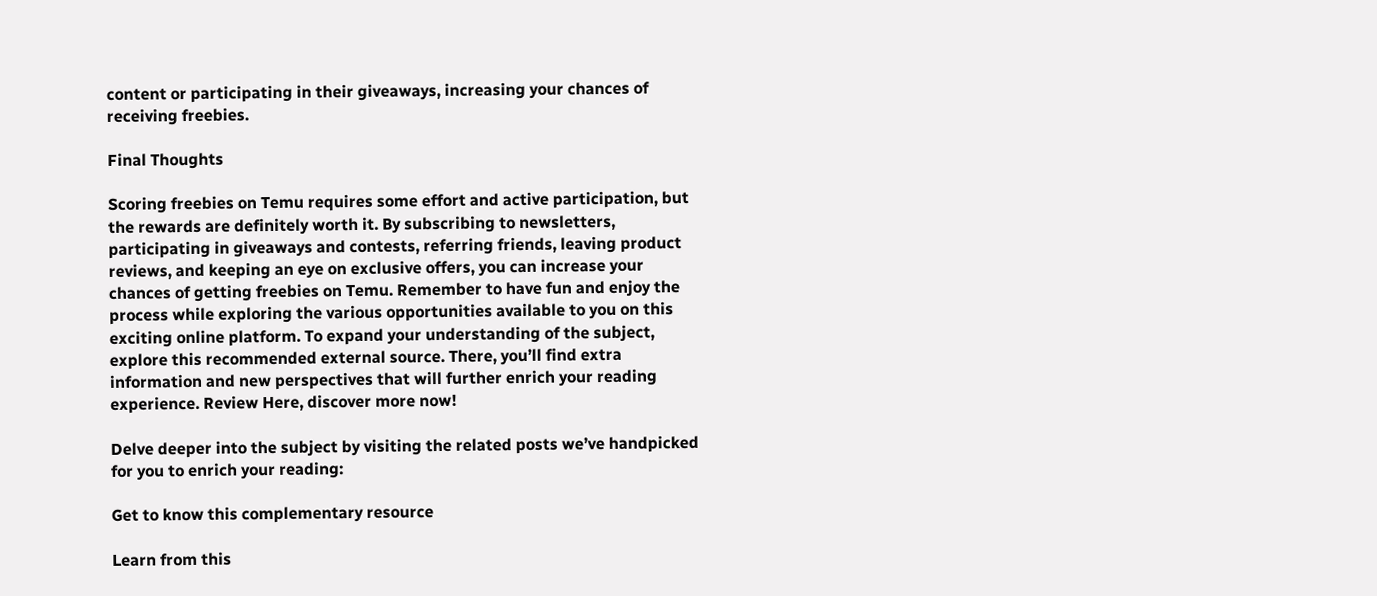content or participating in their giveaways, increasing your chances of receiving freebies.

Final Thoughts

Scoring freebies on Temu requires some effort and active participation, but the rewards are definitely worth it. By subscribing to newsletters, participating in giveaways and contests, referring friends, leaving product reviews, and keeping an eye on exclusive offers, you can increase your chances of getting freebies on Temu. Remember to have fun and enjoy the process while exploring the various opportunities available to you on this exciting online platform. To expand your understanding of the subject, explore this recommended external source. There, you’ll find extra information and new perspectives that will further enrich your reading experience. Review Here, discover more now!

Delve deeper into the subject by visiting the related posts we’ve handpicked for you to enrich your reading:

Get to know this complementary resource

Learn from this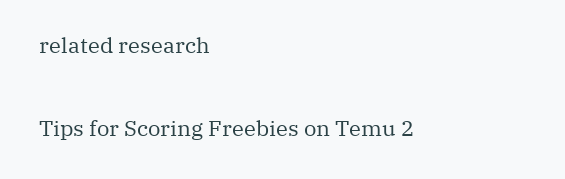related research

Tips for Scoring Freebies on Temu 2